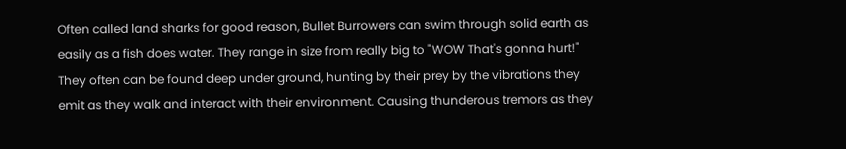Often called land sharks for good reason, Bullet Burrowers can swim through solid earth as easily as a fish does water. They range in size from really big to "WOW That's gonna hurt!" They often can be found deep under ground, hunting by their prey by the vibrations they emit as they walk and interact with their environment. Causing thunderous tremors as they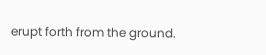erupt forth from the ground.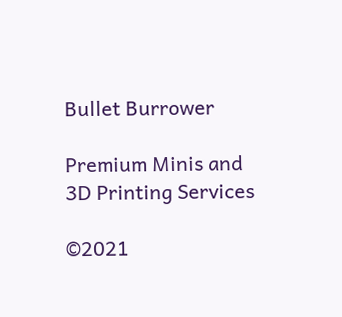Bullet Burrower

Premium Minis and 3D Printing Services

©2021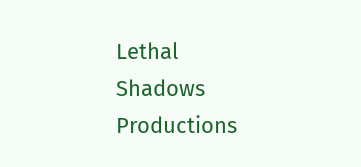Lethal Shadows Productions